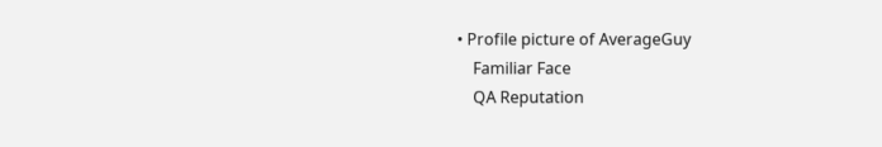• Profile picture of AverageGuy
    Familiar Face
    QA Reputation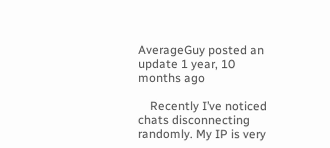AverageGuy posted an update 1 year, 10 months ago

    Recently I’ve noticed chats disconnecting randomly. My IP is very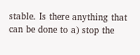stable. Is there anything that can be done to a) stop the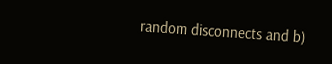random disconnects and b)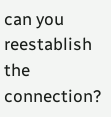can you reestablish the connection?